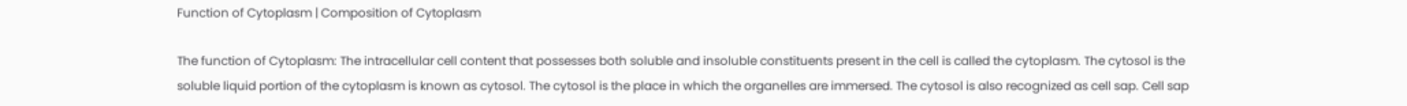Function of Cytoplasm | Composition of Cytoplasm

The function of Cytoplasm: The intracellular cell content that possesses both soluble and insoluble constituents present in the cell is called the cytoplasm. The cytosol is the soluble liquid portion of the cytoplasm is known as cytosol. The cytosol is the place in which the organelles are immersed. The cytosol is also recognized as cell sap. Cell sap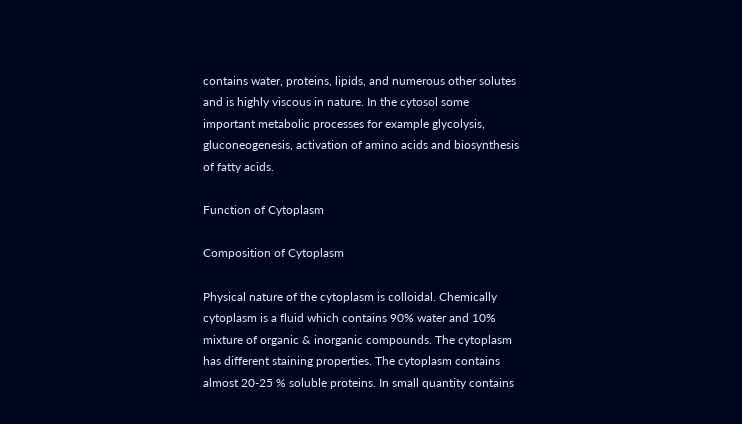contains water, proteins, lipids, and numerous other solutes and is highly viscous in nature. In the cytosol some important metabolic processes for example glycolysis, gluconeogenesis, activation of amino acids and biosynthesis of fatty acids.

Function of Cytoplasm

Composition of Cytoplasm

Physical nature of the cytoplasm is colloidal. Chemically cytoplasm is a fluid which contains 90% water and 10% mixture of organic & inorganic compounds. The cytoplasm has different staining properties. The cytoplasm contains almost 20-25 % soluble proteins. In small quantity contains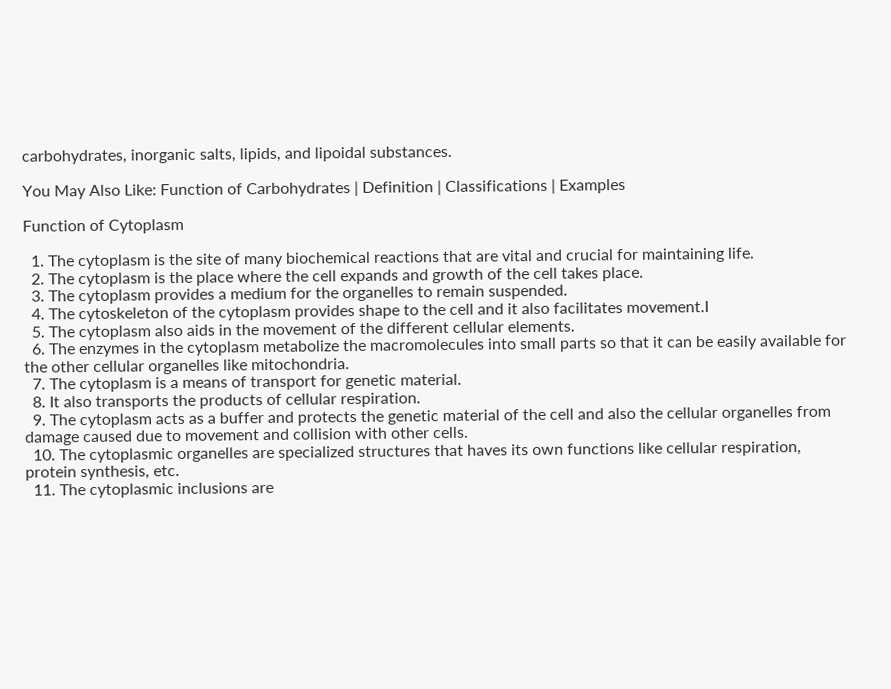carbohydrates, inorganic salts, lipids, and lipoidal substances.

You May Also Like: Function of Carbohydrates | Definition | Classifications | Examples

Function of Cytoplasm

  1. The cytoplasm is the site of many biochemical reactions that are vital and crucial for maintaining life.
  2. The cytoplasm is the place where the cell expands and growth of the cell takes place.
  3. The cytoplasm provides a medium for the organelles to remain suspended.
  4. The cytoskeleton of the cytoplasm provides shape to the cell and it also facilitates movement.I
  5. The cytoplasm also aids in the movement of the different cellular elements.
  6. The enzymes in the cytoplasm metabolize the macromolecules into small parts so that it can be easily available for the other cellular organelles like mitochondria.
  7. The cytoplasm is a means of transport for genetic material.
  8. It also transports the products of cellular respiration.
  9. The cytoplasm acts as a buffer and protects the genetic material of the cell and also the cellular organelles from damage caused due to movement and collision with other cells.
  10. The cytoplasmic organelles are specialized structures that haves its own functions like cellular respiration, protein synthesis, etc.
  11. The cytoplasmic inclusions are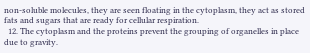non-soluble molecules, they are seen floating in the cytoplasm, they act as stored fats and sugars that are ready for cellular respiration.
  12. The cytoplasm and the proteins prevent the grouping of organelles in place due to gravity.